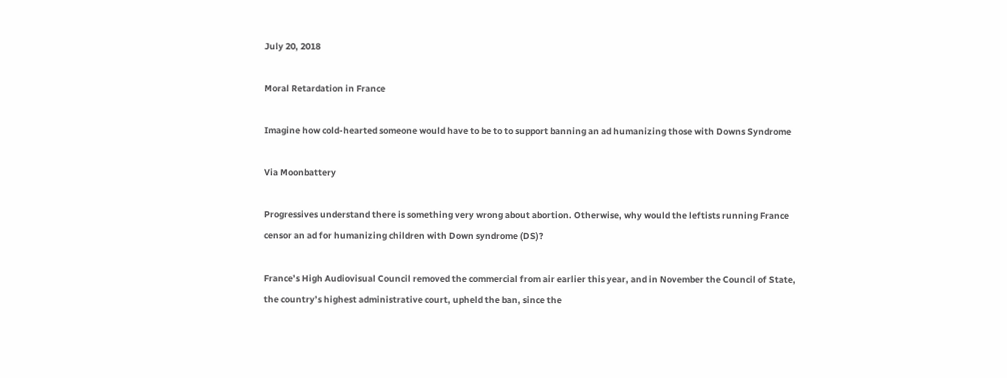July 20, 2018

Moral Retardation in France

Imagine how cold-hearted someone would have to be to to support banning an ad humanizing those with Downs Syndrome

Via Moonbattery

Progressives understand there is something very wrong about abortion. Otherwise, why would the leftists running France censor an ad for humanizing children with Down syndrome (DS)?

France’s High Audiovisual Council removed the commercial from air earlier this year, and in November the Council of State, the country’s highest administrative court, upheld the ban, since the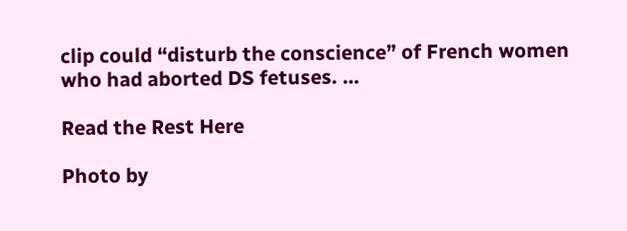clip could “disturb the conscience” of French women who had aborted DS fetuses. …

Read the Rest Here

Photo by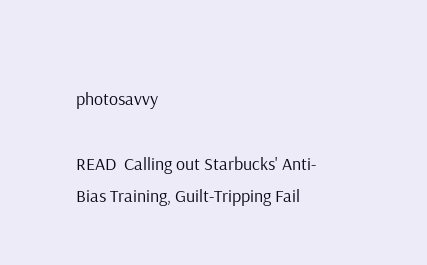photosavvy

READ  Calling out Starbucks' Anti-Bias Training, Guilt-Tripping Fail